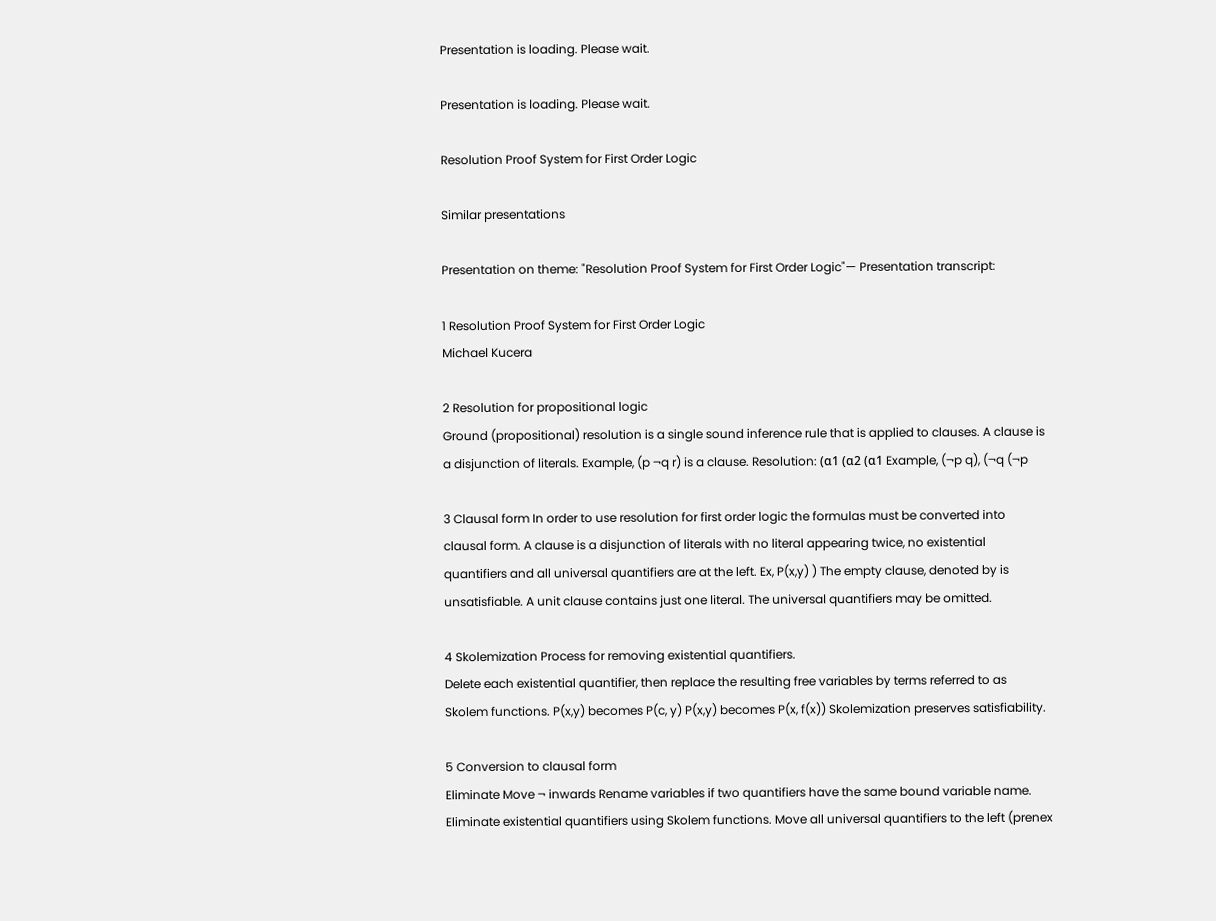Presentation is loading. Please wait.

Presentation is loading. Please wait.

Resolution Proof System for First Order Logic

Similar presentations

Presentation on theme: "Resolution Proof System for First Order Logic"— Presentation transcript:

1 Resolution Proof System for First Order Logic
Michael Kucera

2 Resolution for propositional logic
Ground (propositional) resolution is a single sound inference rule that is applied to clauses. A clause is a disjunction of literals. Example, (p ¬q r) is a clause. Resolution: (α1 (α2 (α1 Example, (¬p q), (¬q (¬p

3 Clausal form In order to use resolution for first order logic the formulas must be converted into clausal form. A clause is a disjunction of literals with no literal appearing twice, no existential quantifiers and all universal quantifiers are at the left. Ex, P(x,y) ) The empty clause, denoted by is unsatisfiable. A unit clause contains just one literal. The universal quantifiers may be omitted.

4 Skolemization Process for removing existential quantifiers.
Delete each existential quantifier, then replace the resulting free variables by terms referred to as Skolem functions. P(x,y) becomes P(c, y) P(x,y) becomes P(x, f(x)) Skolemization preserves satisfiability.

5 Conversion to clausal form
Eliminate Move ¬ inwards Rename variables if two quantifiers have the same bound variable name. Eliminate existential quantifiers using Skolem functions. Move all universal quantifiers to the left (prenex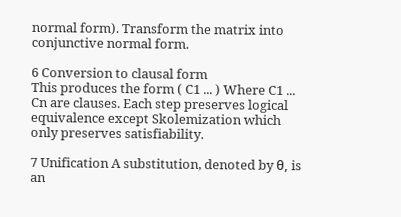normal form). Transform the matrix into conjunctive normal form.

6 Conversion to clausal form
This produces the form ( C1 ... ) Where C1 ... Cn are clauses. Each step preserves logical equivalence except Skolemization which only preserves satisfiability.

7 Unification A substitution, denoted by θ, is an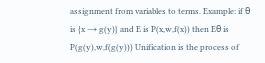assignment from variables to terms. Example: if θ is {x → g(y)} and E is P(x,w,f(x)) then Eθ is P(g(y),w,f(g(y))) Unification is the process of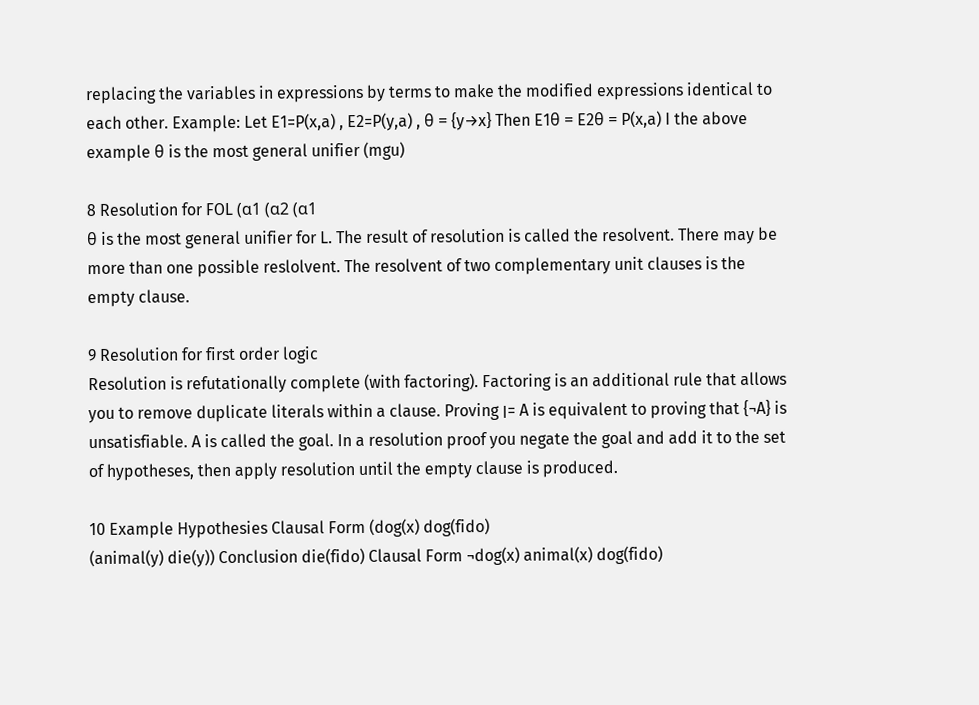replacing the variables in expressions by terms to make the modified expressions identical to each other. Example: Let E1=P(x,a) , E2=P(y,a) , θ = {y→x} Then E1θ = E2θ = P(x,a) I the above example θ is the most general unifier (mgu)

8 Resolution for FOL (α1 (α2 (α1
θ is the most general unifier for L. The result of resolution is called the resolvent. There may be more than one possible reslolvent. The resolvent of two complementary unit clauses is the empty clause.

9 Resolution for first order logic
Resolution is refutationally complete (with factoring). Factoring is an additional rule that allows you to remove duplicate literals within a clause. Proving ׀= A is equivalent to proving that {¬A} is unsatisfiable. A is called the goal. In a resolution proof you negate the goal and add it to the set of hypotheses, then apply resolution until the empty clause is produced.

10 Example Hypothesies Clausal Form (dog(x) dog(fido)
(animal(y) die(y)) Conclusion die(fido) Clausal Form ¬dog(x) animal(x) dog(fido)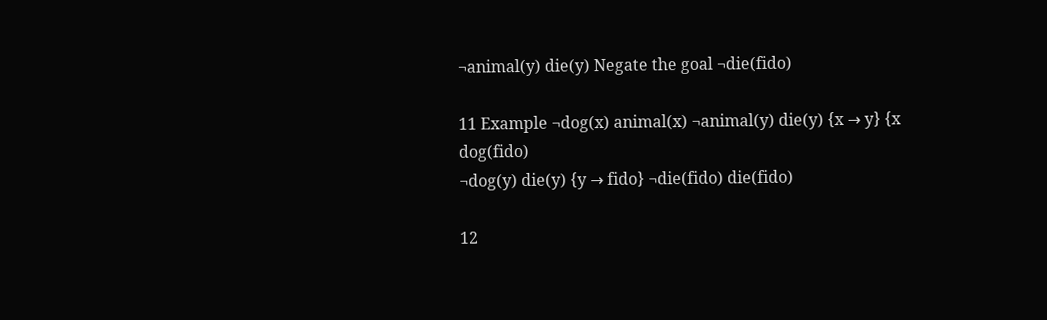¬animal(y) die(y) Negate the goal ¬die(fido)

11 Example ¬dog(x) animal(x) ¬animal(y) die(y) {x → y} {x dog(fido)
¬dog(y) die(y) {y → fido} ¬die(fido) die(fido)

12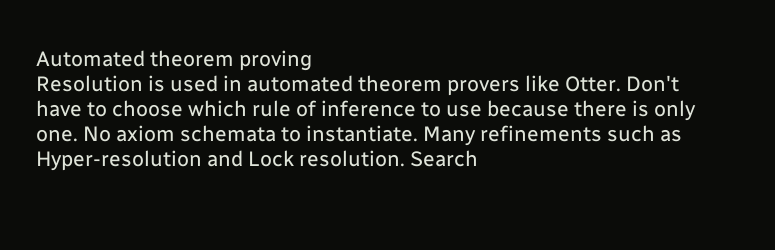Automated theorem proving
Resolution is used in automated theorem provers like Otter. Don't have to choose which rule of inference to use because there is only one. No axiom schemata to instantiate. Many refinements such as Hyper-resolution and Lock resolution. Search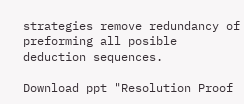strategies remove redundancy of preforming all posible deduction sequences.

Download ppt "Resolution Proof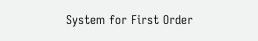System for First Order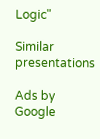Logic"

Similar presentations

Ads by Google